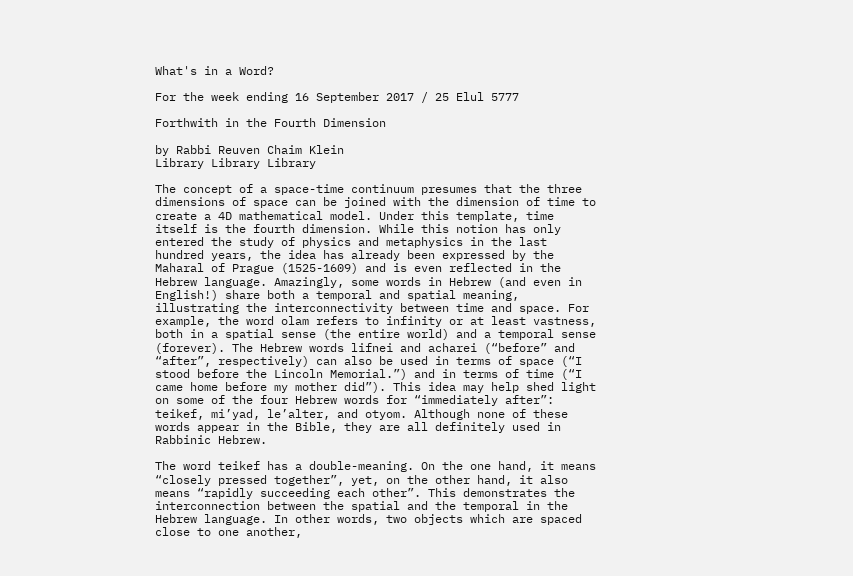What's in a Word?

For the week ending 16 September 2017 / 25 Elul 5777

Forthwith in the Fourth Dimension

by Rabbi Reuven Chaim Klein
Library Library Library

The concept of a space-time continuum presumes that the three dimensions of space can be joined with the dimension of time to create a 4D mathematical model. Under this template, time itself is the fourth dimension. While this notion has only entered the study of physics and metaphysics in the last hundred years, the idea has already been expressed by the Maharal of Prague (1525-1609) and is even reflected in the Hebrew language. Amazingly, some words in Hebrew (and even in English!) share both a temporal and spatial meaning, illustrating the interconnectivity between time and space. For example, the word olam refers to infinity or at least vastness, both in a spatial sense (the entire world) and a temporal sense (forever). The Hebrew words lifnei and acharei (“before” and “after”, respectively) can also be used in terms of space (“I stood before the Lincoln Memorial.”) and in terms of time (“I came home before my mother did”). This idea may help shed light on some of the four Hebrew words for “immediately after”: teikef, mi’yad, le’alter, and otyom. Although none of these words appear in the Bible, they are all definitely used in Rabbinic Hebrew.

The word teikef has a double-meaning. On the one hand, it means “closely pressed together”, yet, on the other hand, it also means “rapidly succeeding each other”. This demonstrates the interconnection between the spatial and the temporal in the Hebrew language. In other words, two objects which are spaced close to one another,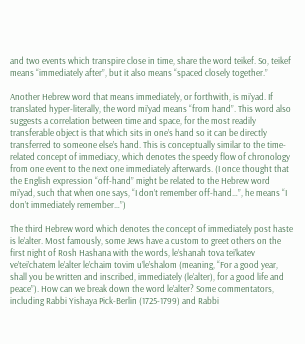and two events which transpire close in time, share the word teikef. So, teikef means “immediately after”, but it also means “spaced closely together.”

Another Hebrew word that means immediately, or forthwith, is mi’yad. If translated hyper-literally, the word mi’yad means “from hand”. This word also suggests a correlation between time and space, for the most readily transferable object is that which sits in one’s hand so it can be directly transferred to someone else’s hand. This is conceptually similar to the time-related concept of immediacy, which denotes the speedy flow of chronology from one event to the next one immediately afterwards. (I once thought that the English expression “off-hand” might be related to the Hebrew word mi’yad, such that when one says, “I don’t remember off-hand…”, he means “I don’t immediately remember…”)

The third Hebrew word which denotes the concept of immediately post haste is le’alter. Most famously, some Jews have a custom to greet others on the first night of Rosh Hashana with the words, le’shanah tova tei’katev ve’tei’chatem le’alter le’chaim tovim u’le’shalom (meaning, “For a good year, shall you be written and inscribed, immediately (le’alter), for a good life and peace”). How can we break down the word le’alter? Some commentators, including Rabbi Yishaya Pick-Berlin (1725-1799) and Rabbi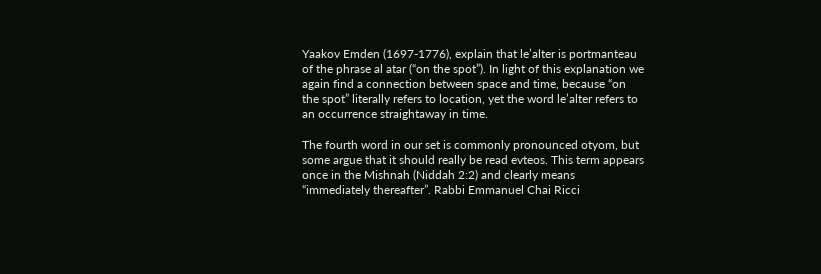Yaakov Emden (1697-1776), explain that le’alter is portmanteau of the phrase al atar (“on the spot”). In light of this explanation we again find a connection between space and time, because “on the spot” literally refers to location, yet the word le’alter refers to an occurrence straightaway in time.

The fourth word in our set is commonly pronounced otyom, but some argue that it should really be read evteos. This term appears once in the Mishnah (Niddah 2:2) and clearly means “immediately thereafter”. Rabbi Emmanuel Chai Ricci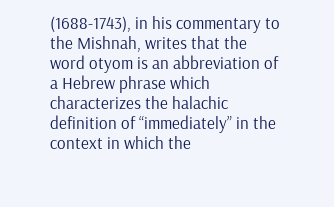(1688-1743), in his commentary to the Mishnah, writes that the word otyom is an abbreviation of a Hebrew phrase which characterizes the halachic definition of “immediately” in the context in which the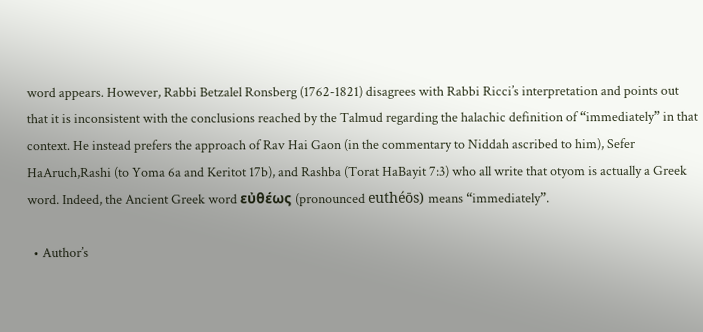word appears. However, Rabbi Betzalel Ronsberg (1762-1821) disagrees with Rabbi Ricci’s interpretation and points out that it is inconsistent with the conclusions reached by the Talmud regarding the halachic definition of “immediately” in that context. He instead prefers the approach of Rav Hai Gaon (in the commentary to Niddah ascribed to him), Sefer HaAruch,Rashi (to Yoma 6a and Keritot 17b), and Rashba (Torat HaBayit 7:3) who all write that otyom is actually a Greek word. Indeed, the Ancient Greek word εὐθέως (pronounced euthéōs) means “immediately”.

  • Author’s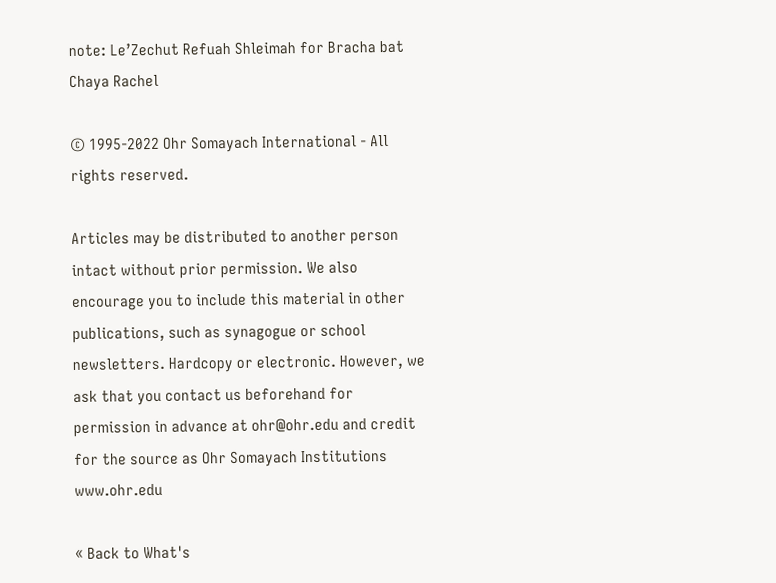note: Le’Zechut Refuah Shleimah for Bracha bat Chaya Rachel

© 1995-2022 Ohr Somayach International - All rights reserved.

Articles may be distributed to another person intact without prior permission. We also encourage you to include this material in other publications, such as synagogue or school newsletters. Hardcopy or electronic. However, we ask that you contact us beforehand for permission in advance at ohr@ohr.edu and credit for the source as Ohr Somayach Institutions www.ohr.edu

« Back to What's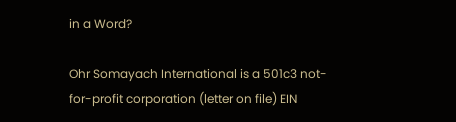in a Word?

Ohr Somayach International is a 501c3 not-for-profit corporation (letter on file) EIN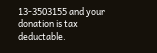13-3503155 and your donation is tax deductable.